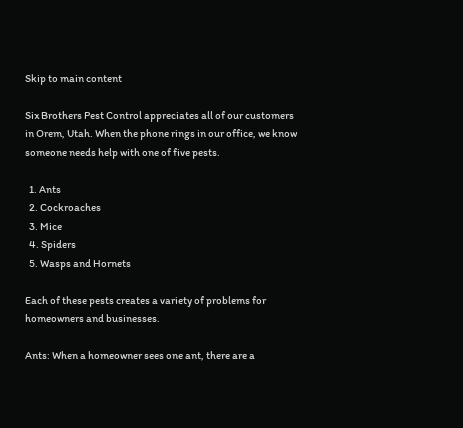Skip to main content

Six Brothers Pest Control appreciates all of our customers in Orem, Utah. When the phone rings in our office, we know someone needs help with one of five pests.

  1. Ants
  2. Cockroaches
  3. Mice
  4. Spiders
  5. Wasps and Hornets

Each of these pests creates a variety of problems for homeowners and businesses.

Ants: When a homeowner sees one ant, there are a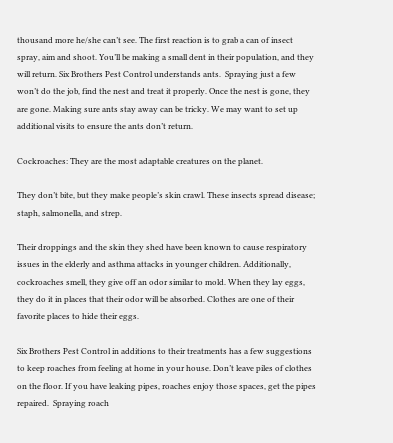thousand more he/she can’t see. The first reaction is to grab a can of insect spray, aim and shoot. You’ll be making a small dent in their population, and they will return. Six Brothers Pest Control understands ants.  Spraying just a few won’t do the job, find the nest and treat it properly. Once the nest is gone, they are gone. Making sure ants stay away can be tricky. We may want to set up additional visits to ensure the ants don’t return.

Cockroaches: They are the most adaptable creatures on the planet.

They don’t bite, but they make people’s skin crawl. These insects spread disease; staph, salmonella, and strep.

Their droppings and the skin they shed have been known to cause respiratory issues in the elderly and asthma attacks in younger children. Additionally, cockroaches smell, they give off an odor similar to mold. When they lay eggs, they do it in places that their odor will be absorbed. Clothes are one of their favorite places to hide their eggs.

Six Brothers Pest Control in additions to their treatments has a few suggestions to keep roaches from feeling at home in your house. Don’t leave piles of clothes on the floor. If you have leaking pipes, roaches enjoy those spaces, get the pipes repaired.  Spraying roach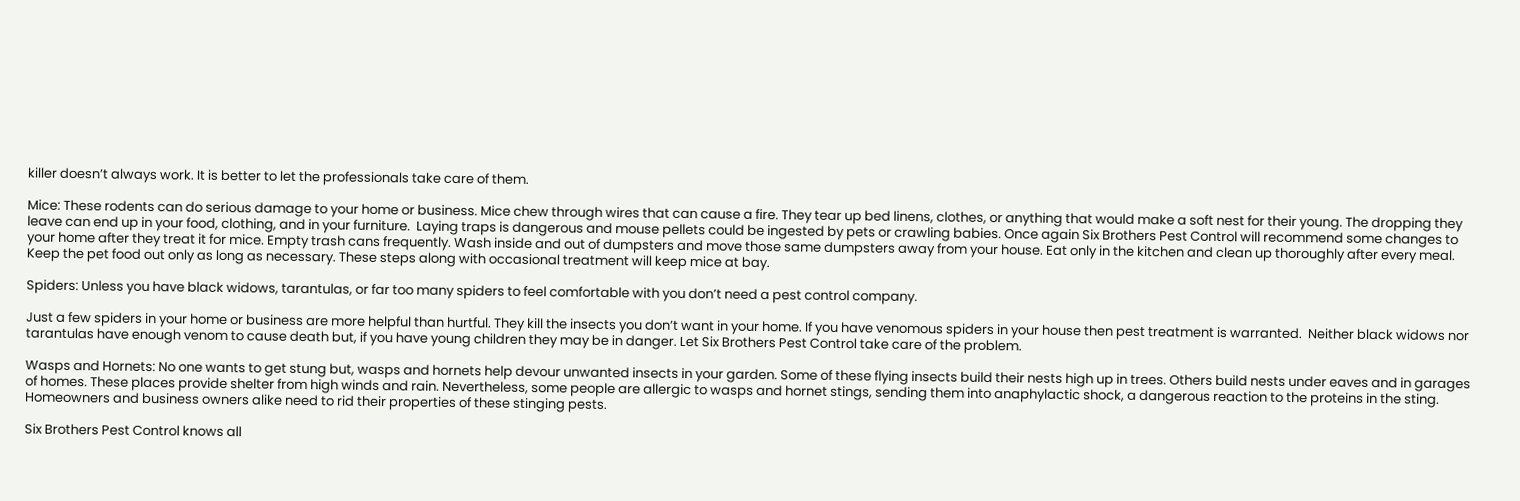killer doesn’t always work. It is better to let the professionals take care of them.

Mice: These rodents can do serious damage to your home or business. Mice chew through wires that can cause a fire. They tear up bed linens, clothes, or anything that would make a soft nest for their young. The dropping they leave can end up in your food, clothing, and in your furniture.  Laying traps is dangerous and mouse pellets could be ingested by pets or crawling babies. Once again Six Brothers Pest Control will recommend some changes to your home after they treat it for mice. Empty trash cans frequently. Wash inside and out of dumpsters and move those same dumpsters away from your house. Eat only in the kitchen and clean up thoroughly after every meal. Keep the pet food out only as long as necessary. These steps along with occasional treatment will keep mice at bay.

Spiders: Unless you have black widows, tarantulas, or far too many spiders to feel comfortable with you don’t need a pest control company.

Just a few spiders in your home or business are more helpful than hurtful. They kill the insects you don’t want in your home. If you have venomous spiders in your house then pest treatment is warranted.  Neither black widows nor tarantulas have enough venom to cause death but, if you have young children they may be in danger. Let Six Brothers Pest Control take care of the problem.

Wasps and Hornets: No one wants to get stung but, wasps and hornets help devour unwanted insects in your garden. Some of these flying insects build their nests high up in trees. Others build nests under eaves and in garages of homes. These places provide shelter from high winds and rain. Nevertheless, some people are allergic to wasps and hornet stings, sending them into anaphylactic shock, a dangerous reaction to the proteins in the sting. Homeowners and business owners alike need to rid their properties of these stinging pests.

Six Brothers Pest Control knows all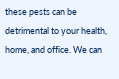these pests can be detrimental to your health, home, and office. We can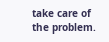take care of the problem.